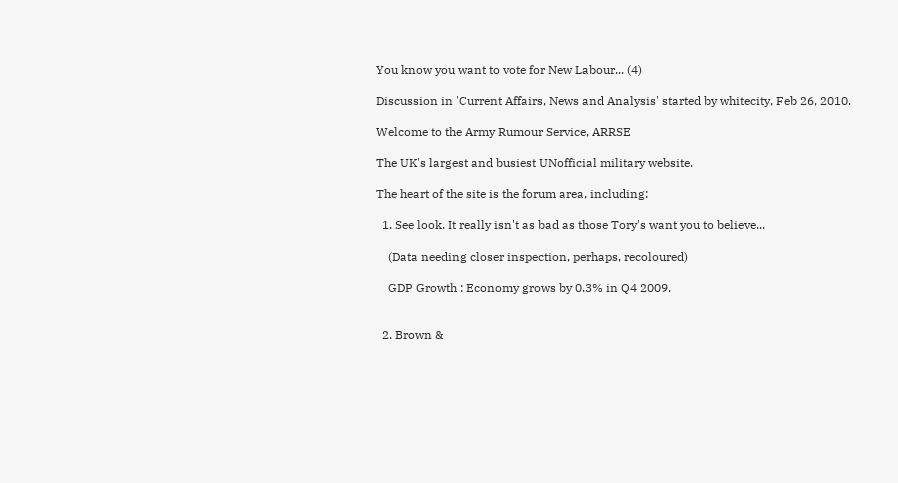You know you want to vote for New Labour... (4)

Discussion in 'Current Affairs, News and Analysis' started by whitecity, Feb 26, 2010.

Welcome to the Army Rumour Service, ARRSE

The UK's largest and busiest UNofficial military website.

The heart of the site is the forum area, including:

  1. See look. It really isn't as bad as those Tory's want you to believe...

    (Data needing closer inspection, perhaps, recoloured)

    GDP Growth : Economy grows by 0.3% in Q4 2009.


  2. Brown &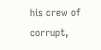his crew of corrupt,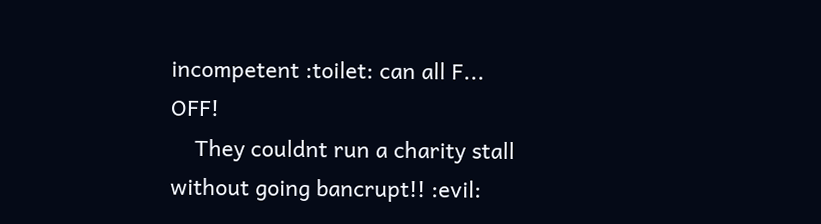incompetent :toilet: can all F... OFF!
    They couldnt run a charity stall without going bancrupt!! :evil: